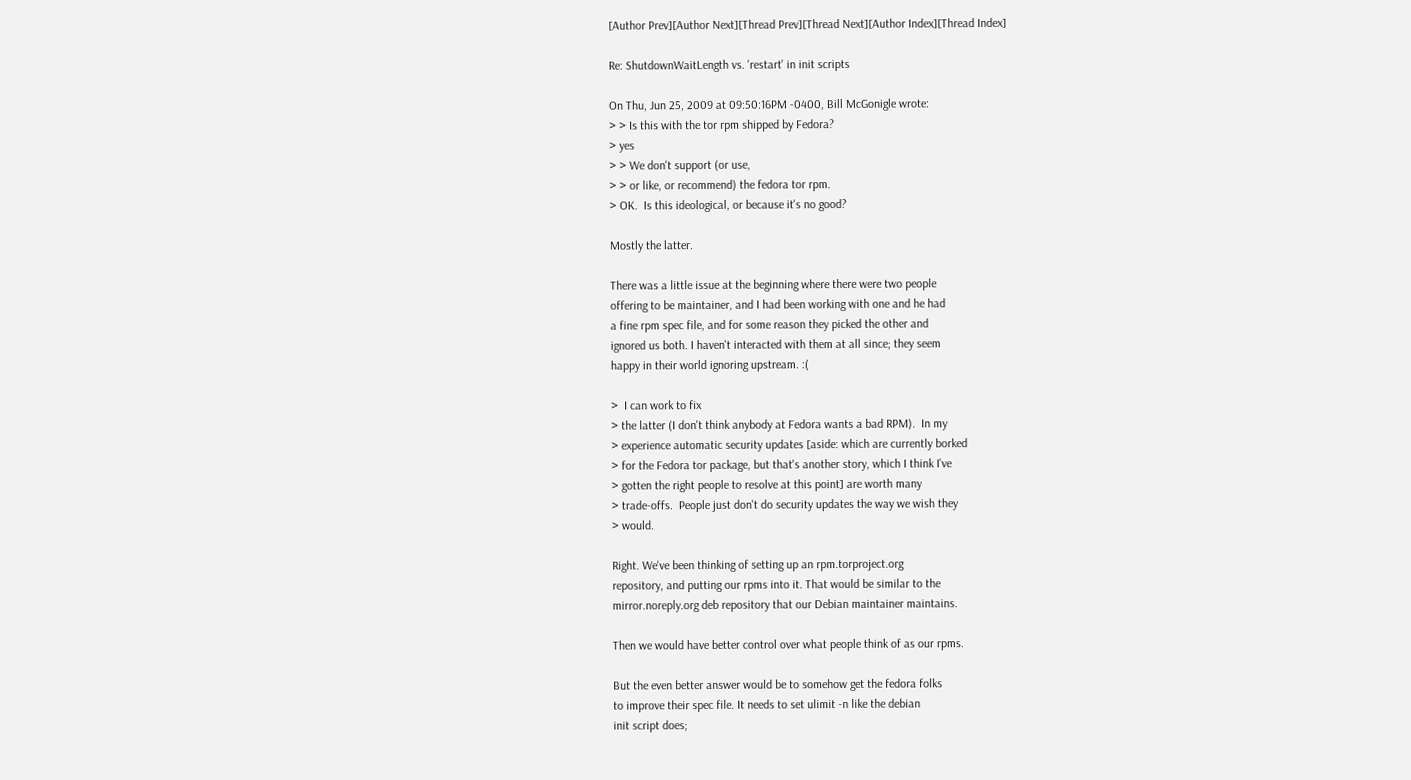[Author Prev][Author Next][Thread Prev][Thread Next][Author Index][Thread Index]

Re: ShutdownWaitLength vs. 'restart' in init scripts

On Thu, Jun 25, 2009 at 09:50:16PM -0400, Bill McGonigle wrote:
> > Is this with the tor rpm shipped by Fedora?
> yes
> > We don't support (or use,
> > or like, or recommend) the fedora tor rpm.
> OK.  Is this ideological, or because it's no good?

Mostly the latter.

There was a little issue at the beginning where there were two people
offering to be maintainer, and I had been working with one and he had
a fine rpm spec file, and for some reason they picked the other and
ignored us both. I haven't interacted with them at all since; they seem
happy in their world ignoring upstream. :(

>  I can work to fix
> the latter (I don't think anybody at Fedora wants a bad RPM).  In my
> experience automatic security updates [aside: which are currently borked
> for the Fedora tor package, but that's another story, which I think I've
> gotten the right people to resolve at this point] are worth many
> trade-offs.  People just don't do security updates the way we wish they
> would.

Right. We've been thinking of setting up an rpm.torproject.org
repository, and putting our rpms into it. That would be similar to the
mirror.noreply.org deb repository that our Debian maintainer maintains.

Then we would have better control over what people think of as our rpms.

But the even better answer would be to somehow get the fedora folks
to improve their spec file. It needs to set ulimit -n like the debian
init script does;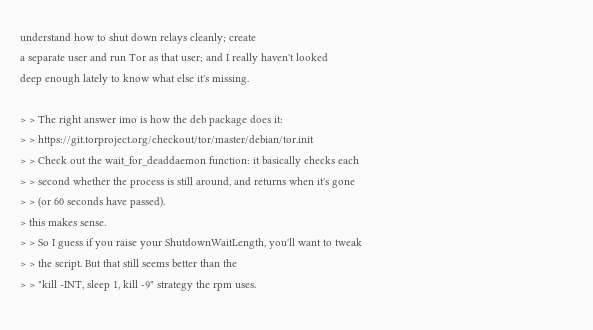understand how to shut down relays cleanly; create
a separate user and run Tor as that user; and I really haven't looked
deep enough lately to know what else it's missing.

> > The right answer imo is how the deb package does it:
> > https://git.torproject.org/checkout/tor/master/debian/tor.init
> > Check out the wait_for_deaddaemon function: it basically checks each
> > second whether the process is still around, and returns when it's gone
> > (or 60 seconds have passed).
> this makes sense.
> > So I guess if you raise your ShutdownWaitLength, you'll want to tweak
> > the script. But that still seems better than the
> > "kill -INT, sleep 1, kill -9" strategy the rpm uses.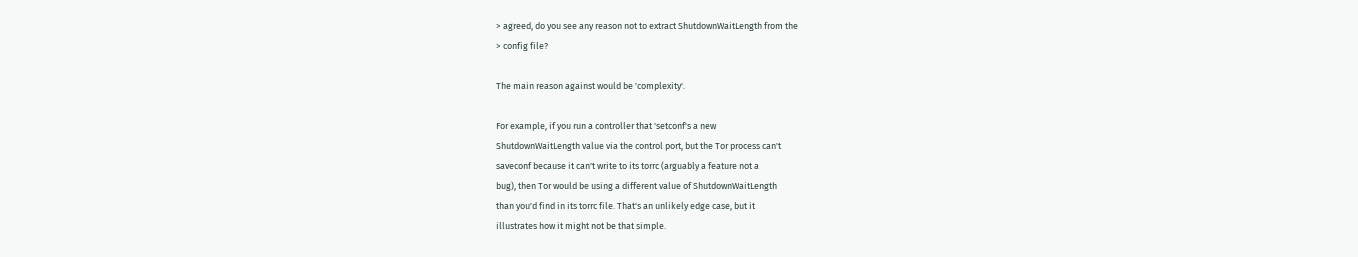> agreed, do you see any reason not to extract ShutdownWaitLength from the
> config file?

The main reason against would be 'complexity'.

For example, if you run a controller that 'setconf's a new
ShutdownWaitLength value via the control port, but the Tor process can't
saveconf because it can't write to its torrc (arguably a feature not a
bug), then Tor would be using a different value of ShutdownWaitLength
than you'd find in its torrc file. That's an unlikely edge case, but it
illustrates how it might not be that simple.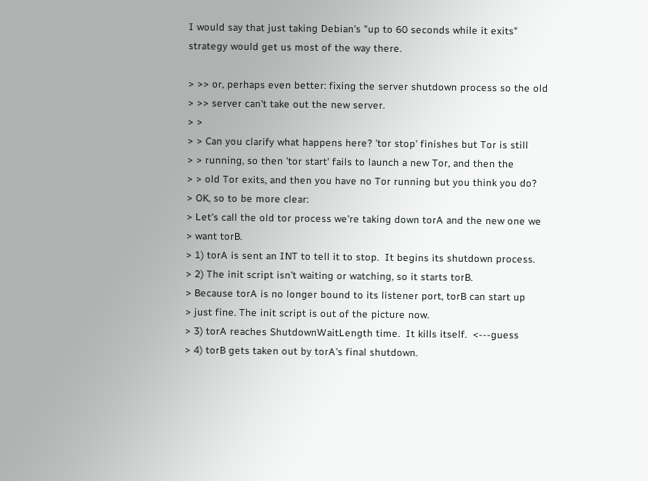I would say that just taking Debian's "up to 60 seconds while it exits"
strategy would get us most of the way there.

> >> or, perhaps even better: fixing the server shutdown process so the old
> >> server can't take out the new server.
> >
> > Can you clarify what happens here? 'tor stop' finishes but Tor is still
> > running, so then 'tor start' fails to launch a new Tor, and then the
> > old Tor exits, and then you have no Tor running but you think you do?
> OK, so to be more clear:
> Let's call the old tor process we're taking down torA and the new one we
> want torB.
> 1) torA is sent an INT to tell it to stop.  It begins its shutdown process.
> 2) The init script isn't waiting or watching, so it starts torB.
> Because torA is no longer bound to its listener port, torB can start up
> just fine. The init script is out of the picture now.
> 3) torA reaches ShutdownWaitLength time.  It kills itself.  <---guess
> 4) torB gets taken out by torA's final shutdown.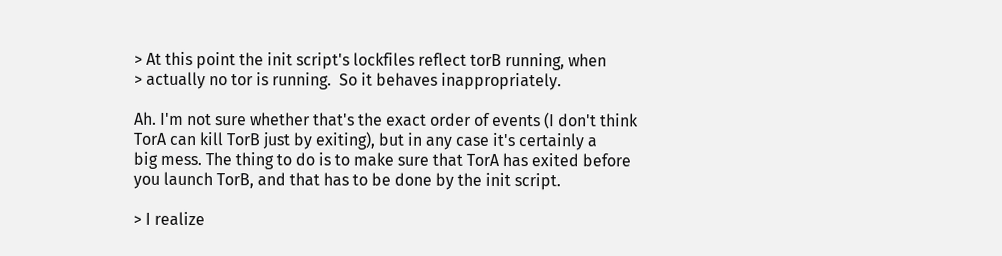> At this point the init script's lockfiles reflect torB running, when
> actually no tor is running.  So it behaves inappropriately.

Ah. I'm not sure whether that's the exact order of events (I don't think
TorA can kill TorB just by exiting), but in any case it's certainly a
big mess. The thing to do is to make sure that TorA has exited before
you launch TorB, and that has to be done by the init script.

> I realize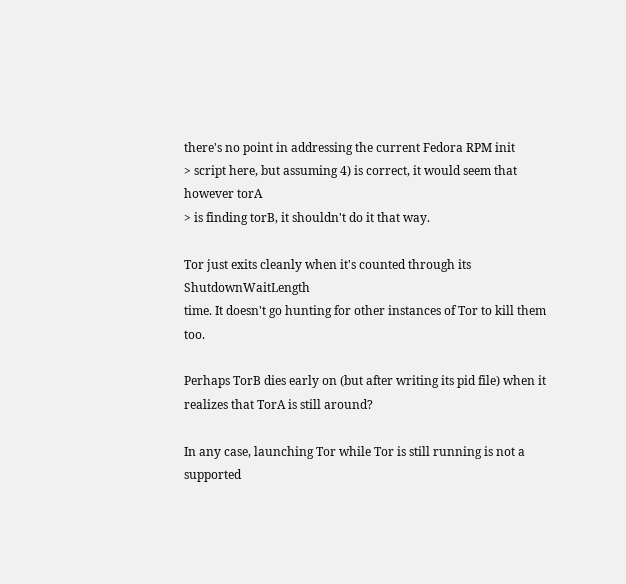there's no point in addressing the current Fedora RPM init
> script here, but assuming 4) is correct, it would seem that however torA
> is finding torB, it shouldn't do it that way.

Tor just exits cleanly when it's counted through its ShutdownWaitLength
time. It doesn't go hunting for other instances of Tor to kill them too.

Perhaps TorB dies early on (but after writing its pid file) when it
realizes that TorA is still around?

In any case, launching Tor while Tor is still running is not a supported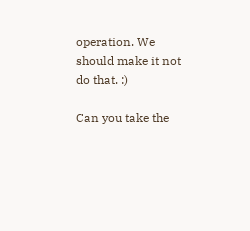operation. We should make it not do that. :)

Can you take the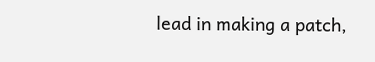lead in making a patch,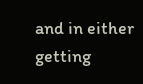and in either getting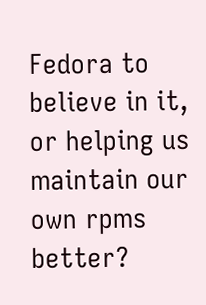Fedora to
believe in it, or helping us maintain our own rpms better?